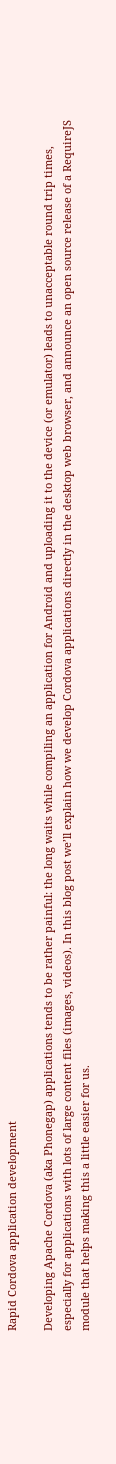Rapid Cordova application development

Developing Apache Cordova (aka Phonegap) applications tends to be rather painful: the long waits while compiling an application for Android and uploading it to the device (or emulator) leads to unacceptable round trip times, especially for applications with lots of large content files (images, videos). In this blog post we’ll explain how we develop Cordova applications directly in the desktop web browser, and announce an open source release of a RequireJS module that helps making this a little easier for us.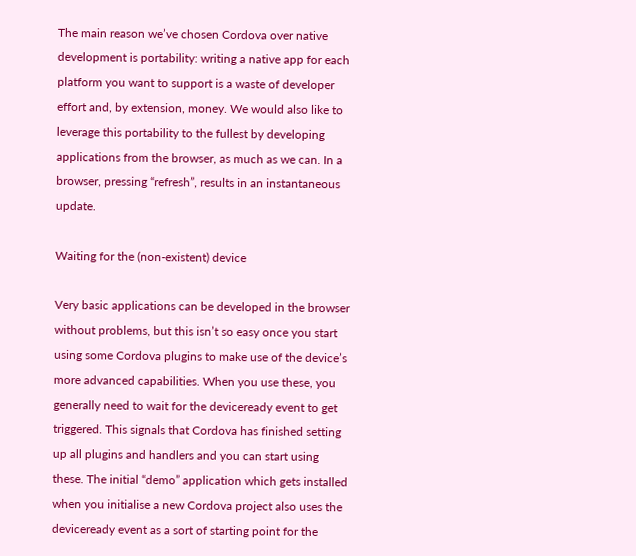The main reason we’ve chosen Cordova over native development is portability: writing a native app for each platform you want to support is a waste of developer effort and, by extension, money. We would also like to leverage this portability to the fullest by developing applications from the browser, as much as we can. In a browser, pressing “refresh”, results in an instantaneous update.

Waiting for the (non-existent) device

Very basic applications can be developed in the browser without problems, but this isn’t so easy once you start using some Cordova plugins to make use of the device’s more advanced capabilities. When you use these, you generally need to wait for the deviceready event to get triggered. This signals that Cordova has finished setting up all plugins and handlers and you can start using these. The initial “demo” application which gets installed when you initialise a new Cordova project also uses the deviceready event as a sort of starting point for the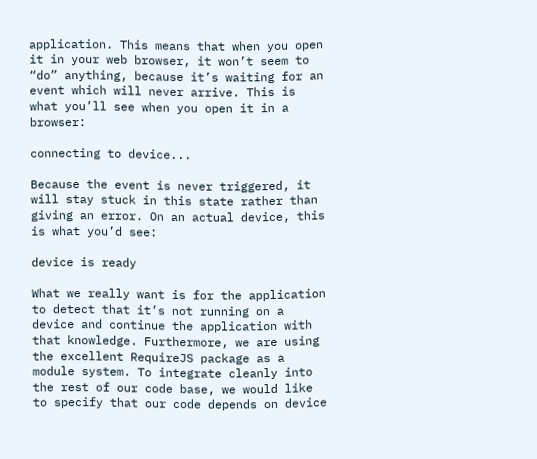application. This means that when you open it in your web browser, it won’t seem to “do” anything, because it’s waiting for an event which will never arrive. This is what you’ll see when you open it in a browser:

connecting to device...

Because the event is never triggered, it will stay stuck in this state rather than giving an error. On an actual device, this is what you’d see:

device is ready

What we really want is for the application to detect that it’s not running on a device and continue the application with that knowledge. Furthermore, we are using the excellent RequireJS package as a module system. To integrate cleanly into the rest of our code base, we would like to specify that our code depends on device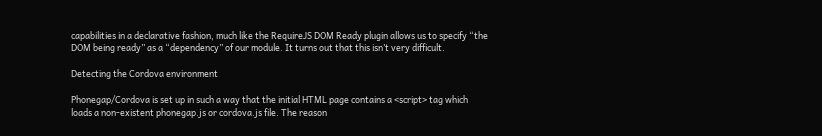capabilities in a declarative fashion, much like the RequireJS DOM Ready plugin allows us to specify “the DOM being ready” as a “dependency” of our module. It turns out that this isn’t very difficult.

Detecting the Cordova environment

Phonegap/Cordova is set up in such a way that the initial HTML page contains a <script> tag which loads a non-existent phonegap.js or cordova.js file. The reason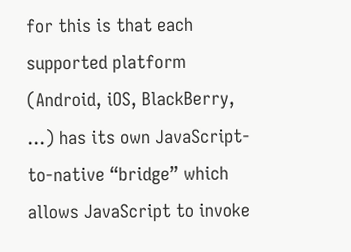for this is that each supported platform (Android, iOS, BlackBerry, …) has its own JavaScript-to-native “bridge” which allows JavaScript to invoke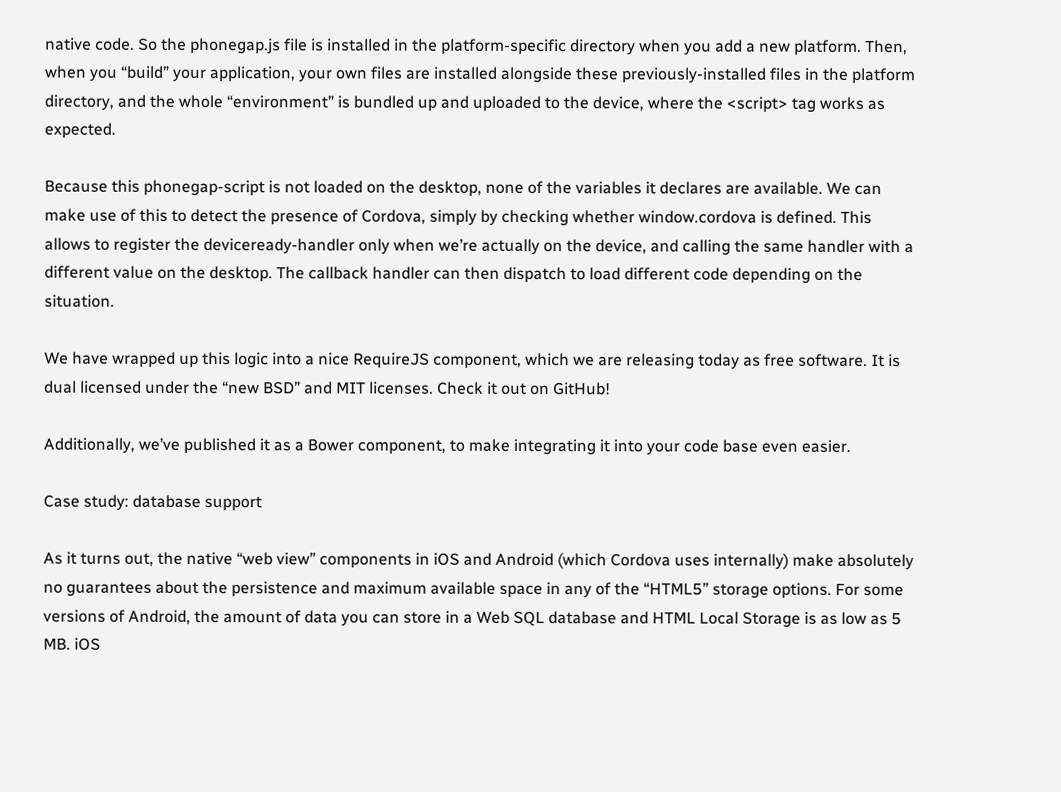native code. So the phonegap.js file is installed in the platform-specific directory when you add a new platform. Then, when you “build” your application, your own files are installed alongside these previously-installed files in the platform directory, and the whole “environment” is bundled up and uploaded to the device, where the <script> tag works as expected.

Because this phonegap-script is not loaded on the desktop, none of the variables it declares are available. We can make use of this to detect the presence of Cordova, simply by checking whether window.cordova is defined. This allows to register the deviceready-handler only when we’re actually on the device, and calling the same handler with a different value on the desktop. The callback handler can then dispatch to load different code depending on the situation.

We have wrapped up this logic into a nice RequireJS component, which we are releasing today as free software. It is dual licensed under the “new BSD” and MIT licenses. Check it out on GitHub!

Additionally, we’ve published it as a Bower component, to make integrating it into your code base even easier.

Case study: database support

As it turns out, the native “web view” components in iOS and Android (which Cordova uses internally) make absolutely no guarantees about the persistence and maximum available space in any of the “HTML5” storage options. For some versions of Android, the amount of data you can store in a Web SQL database and HTML Local Storage is as low as 5 MB. iOS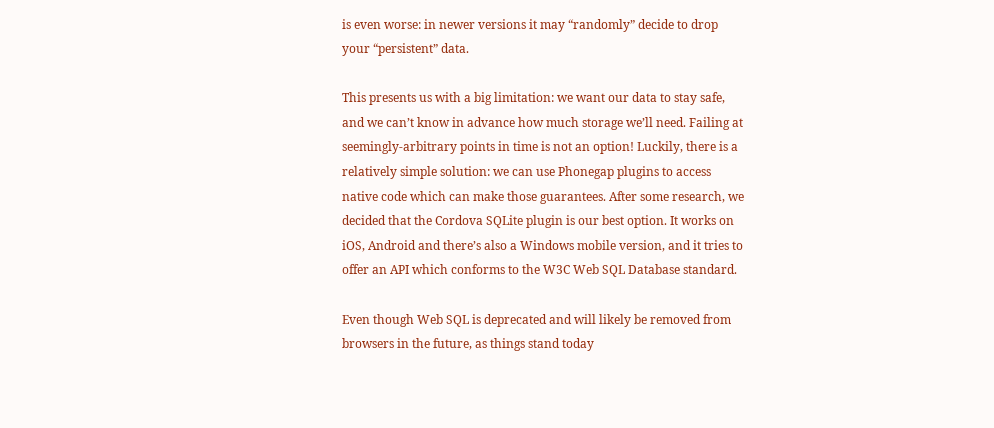is even worse: in newer versions it may “randomly” decide to drop your “persistent” data.

This presents us with a big limitation: we want our data to stay safe, and we can’t know in advance how much storage we’ll need. Failing at seemingly-arbitrary points in time is not an option! Luckily, there is a relatively simple solution: we can use Phonegap plugins to access native code which can make those guarantees. After some research, we decided that the Cordova SQLite plugin is our best option. It works on iOS, Android and there’s also a Windows mobile version, and it tries to offer an API which conforms to the W3C Web SQL Database standard.

Even though Web SQL is deprecated and will likely be removed from browsers in the future, as things stand today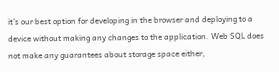it’s our best option for developing in the browser and deploying to a device without making any changes to the application. Web SQL does not make any guarantees about storage space either,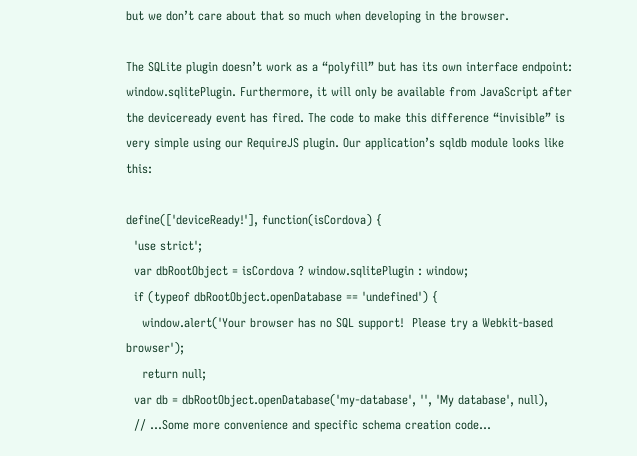but we don’t care about that so much when developing in the browser.

The SQLite plugin doesn’t work as a “polyfill” but has its own interface endpoint: window.sqlitePlugin. Furthermore, it will only be available from JavaScript after the deviceready event has fired. The code to make this difference “invisible” is very simple using our RequireJS plugin. Our application’s sqldb module looks like this:

define(['deviceReady!'], function(isCordova) {
  'use strict';
  var dbRootObject = isCordova ? window.sqlitePlugin : window;
  if (typeof dbRootObject.openDatabase == 'undefined') {
    window.alert('Your browser has no SQL support!  Please try a Webkit-based browser');
    return null;
  var db = dbRootObject.openDatabase('my-database', '', 'My database', null),
  // ...Some more convenience and specific schema creation code...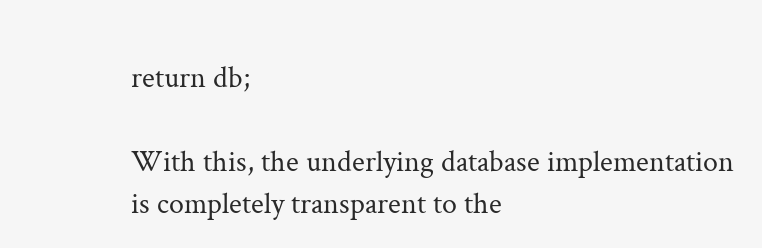return db;

With this, the underlying database implementation is completely transparent to the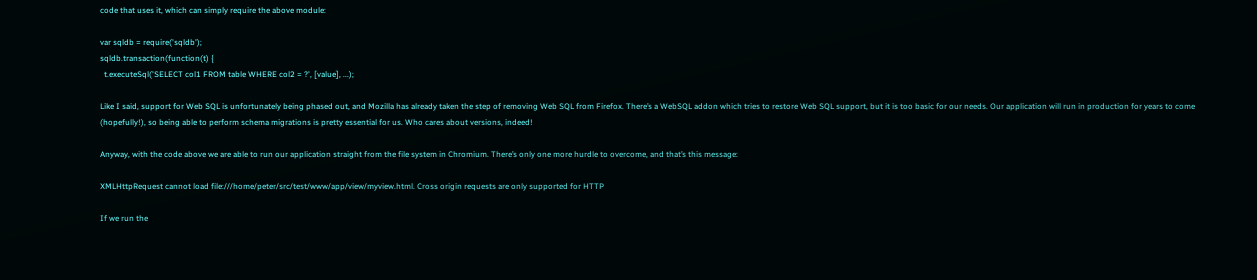code that uses it, which can simply require the above module:

var sqldb = require('sqldb');
sqldb.transaction(function(t) {
  t.executeSql('SELECT col1 FROM table WHERE col2 = ?', [value], ...);

Like I said, support for Web SQL is unfortunately being phased out, and Mozilla has already taken the step of removing Web SQL from Firefox. There’s a WebSQL addon which tries to restore Web SQL support, but it is too basic for our needs. Our application will run in production for years to come (hopefully!), so being able to perform schema migrations is pretty essential for us. Who cares about versions, indeed!

Anyway, with the code above we are able to run our application straight from the file system in Chromium. There’s only one more hurdle to overcome, and that’s this message:

XMLHttpRequest cannot load file:///home/peter/src/test/www/app/view/myview.html. Cross origin requests are only supported for HTTP

If we run the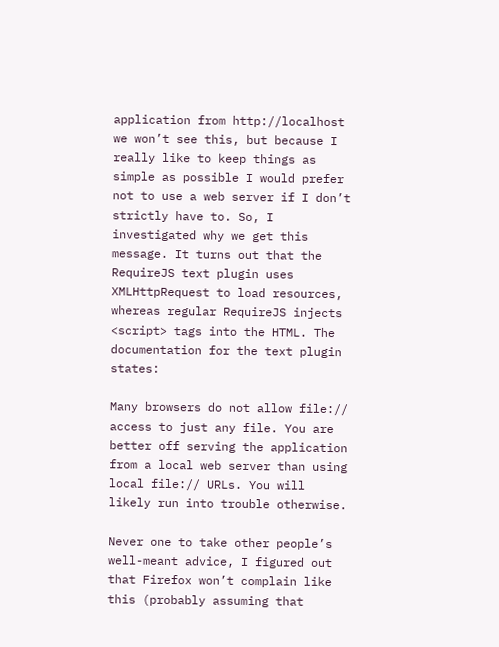application from http://localhost we won’t see this, but because I really like to keep things as simple as possible I would prefer not to use a web server if I don’t strictly have to. So, I investigated why we get this message. It turns out that the RequireJS text plugin uses XMLHttpRequest to load resources, whereas regular RequireJS injects <script> tags into the HTML. The documentation for the text plugin states:

Many browsers do not allow file:// access to just any file. You are better off serving the application from a local web server than using local file:// URLs. You will likely run into trouble otherwise.

Never one to take other people’s well-meant advice, I figured out that Firefox won’t complain like this (probably assuming that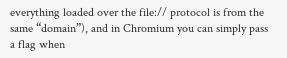everything loaded over the file:// protocol is from the same “domain”), and in Chromium you can simply pass a flag when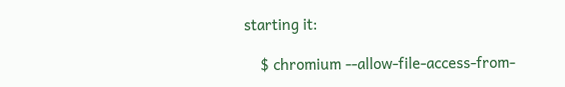starting it:

    $ chromium --allow-file-access-from-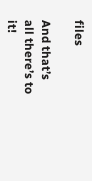files

And that’s all there’s to it!